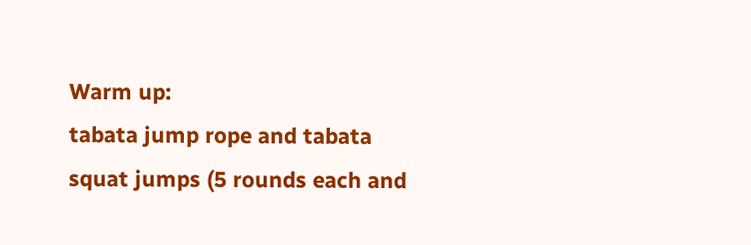Warm up:
tabata jump rope and tabata squat jumps (5 rounds each and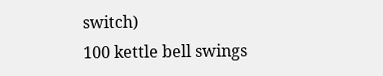switch)
100 kettle bell swings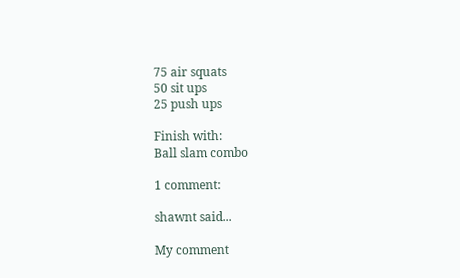75 air squats
50 sit ups
25 push ups

Finish with:
Ball slam combo

1 comment:

shawnt said...

My comment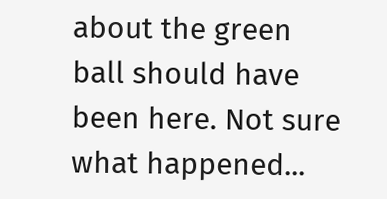about the green ball should have been here. Not sure what happened...